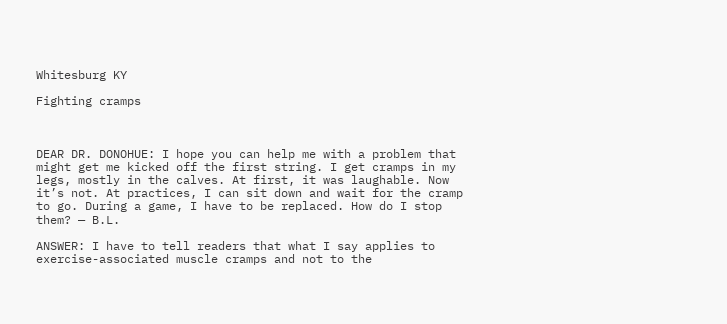Whitesburg KY

Fighting cramps



DEAR DR. DONOHUE: I hope you can help me with a problem that might get me kicked off the first string. I get cramps in my legs, mostly in the calves. At first, it was laughable. Now it’s not. At practices, I can sit down and wait for the cramp to go. During a game, I have to be replaced. How do I stop them? — B.L.

ANSWER: I have to tell readers that what I say applies to exercise-associated muscle cramps and not to the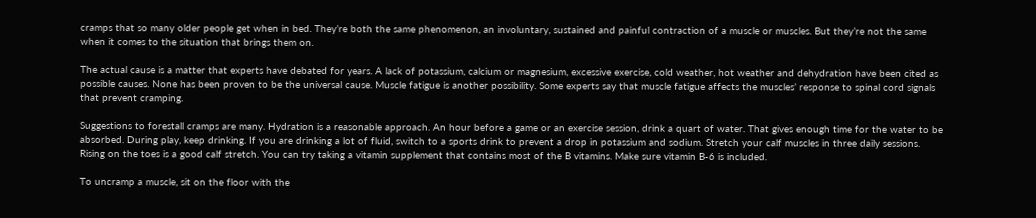cramps that so many older people get when in bed. They’re both the same phenomenon, an involuntary, sustained and painful contraction of a muscle or muscles. But they’re not the same when it comes to the situation that brings them on.

The actual cause is a matter that experts have debated for years. A lack of potassium, calcium or magnesium, excessive exercise, cold weather, hot weather and dehydration have been cited as possible causes. None has been proven to be the universal cause. Muscle fatigue is another possibility. Some experts say that muscle fatigue affects the muscles’ response to spinal cord signals that prevent cramping.

Suggestions to forestall cramps are many. Hydration is a reasonable approach. An hour before a game or an exercise session, drink a quart of water. That gives enough time for the water to be absorbed. During play, keep drinking. If you are drinking a lot of fluid, switch to a sports drink to prevent a drop in potassium and sodium. Stretch your calf muscles in three daily sessions. Rising on the toes is a good calf stretch. You can try taking a vitamin supplement that contains most of the B vitamins. Make sure vitamin B-6 is included.

To uncramp a muscle, sit on the floor with the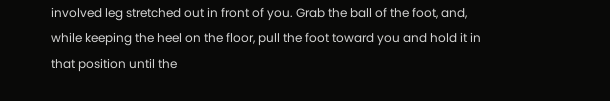involved leg stretched out in front of you. Grab the ball of the foot, and, while keeping the heel on the floor, pull the foot toward you and hold it in that position until the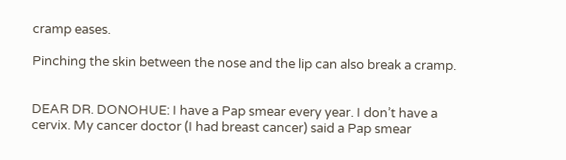cramp eases.

Pinching the skin between the nose and the lip can also break a cramp.


DEAR DR. DONOHUE: I have a Pap smear every year. I don’t have a cervix. My cancer doctor (I had breast cancer) said a Pap smear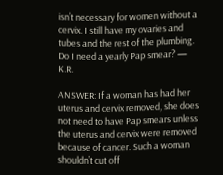isn’t necessary for women without a cervix. I still have my ovaries and tubes and the rest of the plumbing. Do I need a yearly Pap smear? — K.R.

ANSWER: If a woman has had her uterus and cervix removed, she does not need to have Pap smears unless the uterus and cervix were removed because of cancer. Such a woman shouldn’t cut off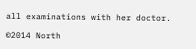all examinations with her doctor.

©2014 North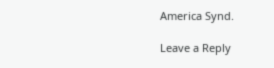America Synd.

Leave a Reply